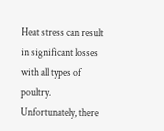Heat stress can result in significant losses with all types of poultry. Unfortunately, there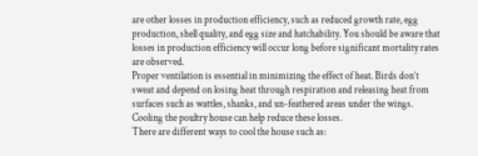are other losses in production efficiency, such as reduced growth rate, egg production, shell quality, and egg size and hatchability. You should be aware that losses in production efficiency will occur long before significant mortality rates are observed.
Proper ventilation is essential in minimizing the effect of heat. Birds don’t sweat and depend on losing heat through respiration and releasing heat from surfaces such as wattles, shanks, and un-feathered areas under the wings.
Cooling the poultry house can help reduce these losses.
There are different ways to cool the house such as: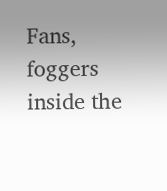Fans, foggers inside the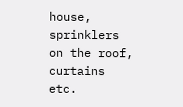house, sprinklers on the roof, curtains etc.